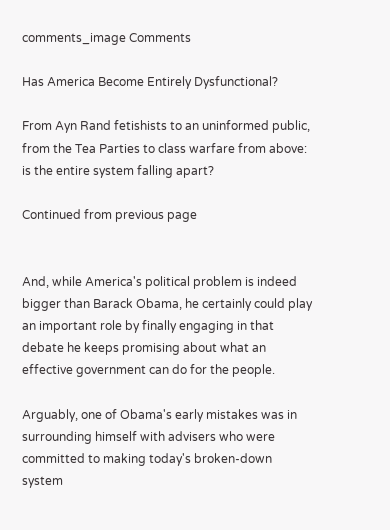comments_image Comments

Has America Become Entirely Dysfunctional?

From Ayn Rand fetishists to an uninformed public, from the Tea Parties to class warfare from above: is the entire system falling apart?

Continued from previous page


And, while America's political problem is indeed bigger than Barack Obama, he certainly could play an important role by finally engaging in that debate he keeps promising about what an effective government can do for the people.

Arguably, one of Obama's early mistakes was in surrounding himself with advisers who were committed to making today's broken-down system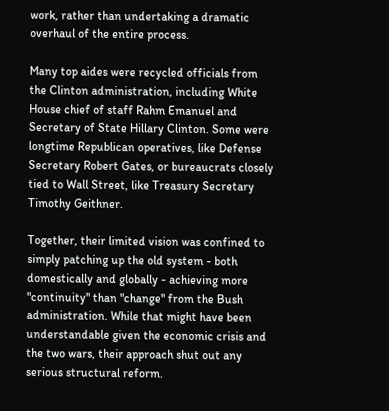work, rather than undertaking a dramatic overhaul of the entire process.

Many top aides were recycled officials from the Clinton administration, including White House chief of staff Rahm Emanuel and Secretary of State Hillary Clinton. Some were longtime Republican operatives, like Defense Secretary Robert Gates, or bureaucrats closely tied to Wall Street, like Treasury Secretary Timothy Geithner.

Together, their limited vision was confined to simply patching up the old system - both domestically and globally - achieving more "continuity" than "change" from the Bush administration. While that might have been understandable given the economic crisis and the two wars, their approach shut out any serious structural reform.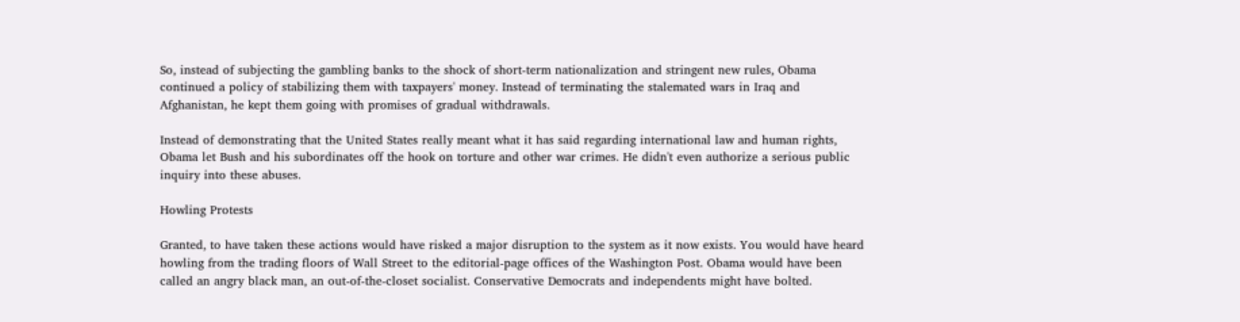So, instead of subjecting the gambling banks to the shock of short-term nationalization and stringent new rules, Obama continued a policy of stabilizing them with taxpayers' money. Instead of terminating the stalemated wars in Iraq and Afghanistan, he kept them going with promises of gradual withdrawals.

Instead of demonstrating that the United States really meant what it has said regarding international law and human rights, Obama let Bush and his subordinates off the hook on torture and other war crimes. He didn't even authorize a serious public inquiry into these abuses.

Howling Protests

Granted, to have taken these actions would have risked a major disruption to the system as it now exists. You would have heard howling from the trading floors of Wall Street to the editorial-page offices of the Washington Post. Obama would have been called an angry black man, an out-of-the-closet socialist. Conservative Democrats and independents might have bolted.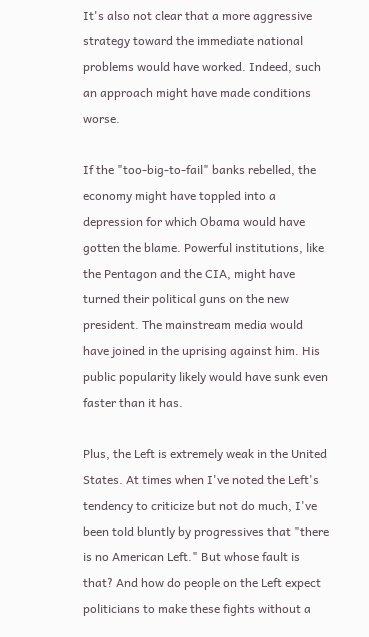It's also not clear that a more aggressive strategy toward the immediate national problems would have worked. Indeed, such an approach might have made conditions worse.

If the "too-big-to-fail" banks rebelled, the economy might have toppled into a depression for which Obama would have gotten the blame. Powerful institutions, like the Pentagon and the CIA, might have turned their political guns on the new president. The mainstream media would have joined in the uprising against him. His public popularity likely would have sunk even faster than it has.

Plus, the Left is extremely weak in the United States. At times when I've noted the Left's tendency to criticize but not do much, I've been told bluntly by progressives that "there is no American Left." But whose fault is that? And how do people on the Left expect politicians to make these fights without a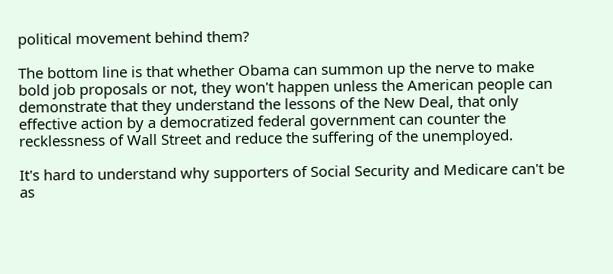political movement behind them?

The bottom line is that whether Obama can summon up the nerve to make bold job proposals or not, they won't happen unless the American people can demonstrate that they understand the lessons of the New Deal, that only effective action by a democratized federal government can counter the recklessness of Wall Street and reduce the suffering of the unemployed.

It's hard to understand why supporters of Social Security and Medicare can't be as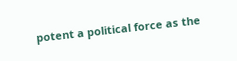potent a political force as the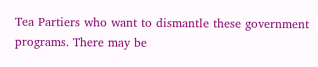Tea Partiers who want to dismantle these government programs. There may be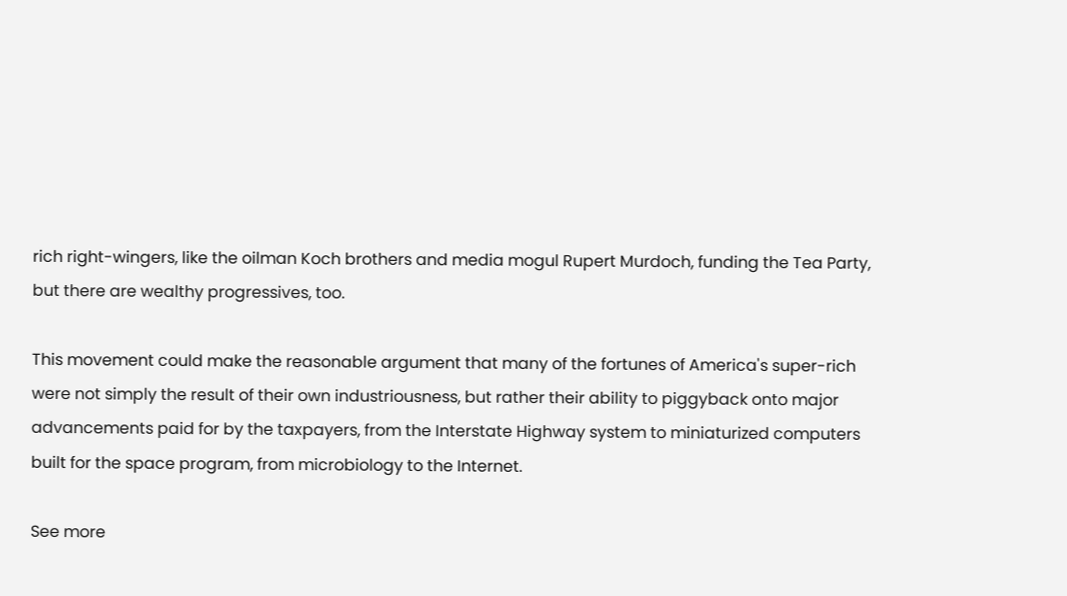rich right-wingers, like the oilman Koch brothers and media mogul Rupert Murdoch, funding the Tea Party, but there are wealthy progressives, too.

This movement could make the reasonable argument that many of the fortunes of America's super-rich were not simply the result of their own industriousness, but rather their ability to piggyback onto major advancements paid for by the taxpayers, from the Interstate Highway system to miniaturized computers built for the space program, from microbiology to the Internet.

See more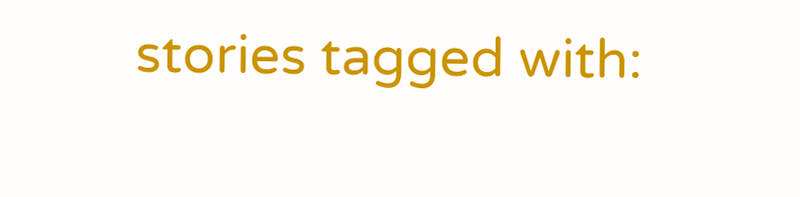stories tagged with: